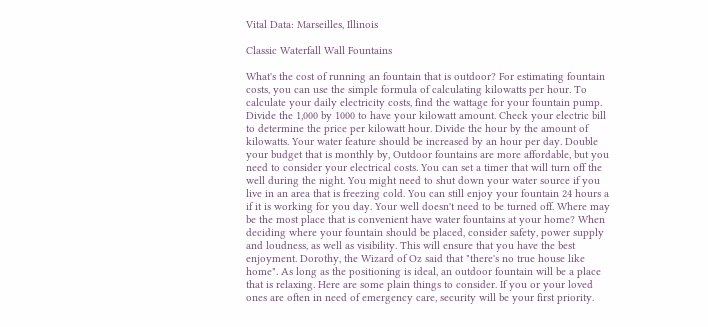Vital Data: Marseilles, Illinois

Classic Waterfall Wall Fountains

What's the cost of running an fountain that is outdoor? For estimating fountain costs, you can use the simple formula of calculating kilowatts per hour. To calculate your daily electricity costs, find the wattage for your fountain pump. Divide the 1,000 by 1000 to have your kilowatt amount. Check your electric bill to determine the price per kilowatt hour. Divide the hour by the amount of kilowatts. Your water feature should be increased by an hour per day. Double your budget that is monthly by, Outdoor fountains are more affordable, but you need to consider your electrical costs. You can set a timer that will turn off the well during the night. You might need to shut down your water source if you live in an area that is freezing cold. You can still enjoy your fountain 24 hours a if it is working for you day. Your well doesn't need to be turned off. Where may be the most place that is convenient have water fountains at your home? When deciding where your fountain should be placed, consider safety, power supply and loudness, as well as visibility. This will ensure that you have the best enjoyment. Dorothy, the Wizard of Oz said that "there's no true house like home". As long as the positioning is ideal, an outdoor fountain will be a place that is relaxing. Here are some plain things to consider. If you or your loved ones are often in need of emergency care, security will be your first priority.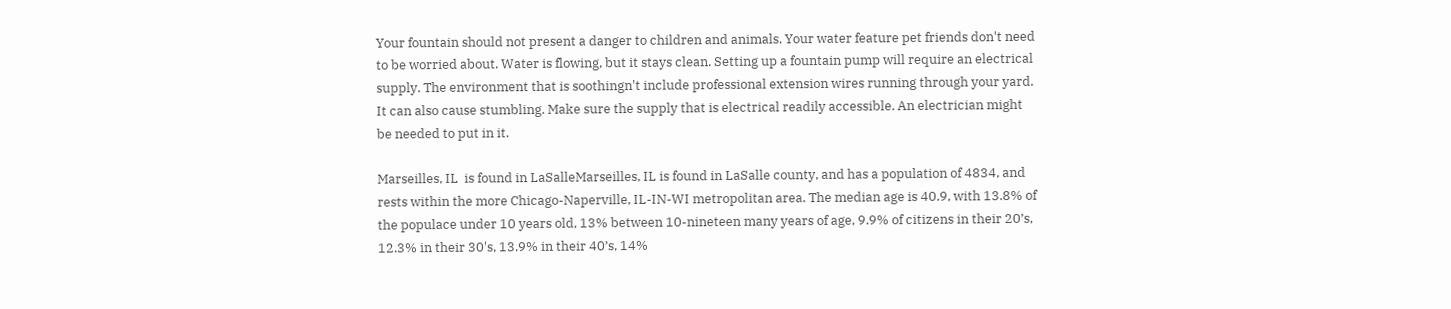Your fountain should not present a danger to children and animals. Your water feature pet friends don't need to be worried about. Water is flowing, but it stays clean. Setting up a fountain pump will require an electrical supply. The environment that is soothingn't include professional extension wires running through your yard. It can also cause stumbling. Make sure the supply that is electrical readily accessible. An electrician might be needed to put in it.

Marseilles, IL  is found in LaSalleMarseilles, IL is found in LaSalle county, and has a population of 4834, and rests within the more Chicago-Naperville, IL-IN-WI metropolitan area. The median age is 40.9, with 13.8% of the populace under 10 years old, 13% between 10-nineteen many years of age, 9.9% of citizens in their 20’s, 12.3% in their 30's, 13.9% in their 40’s, 14%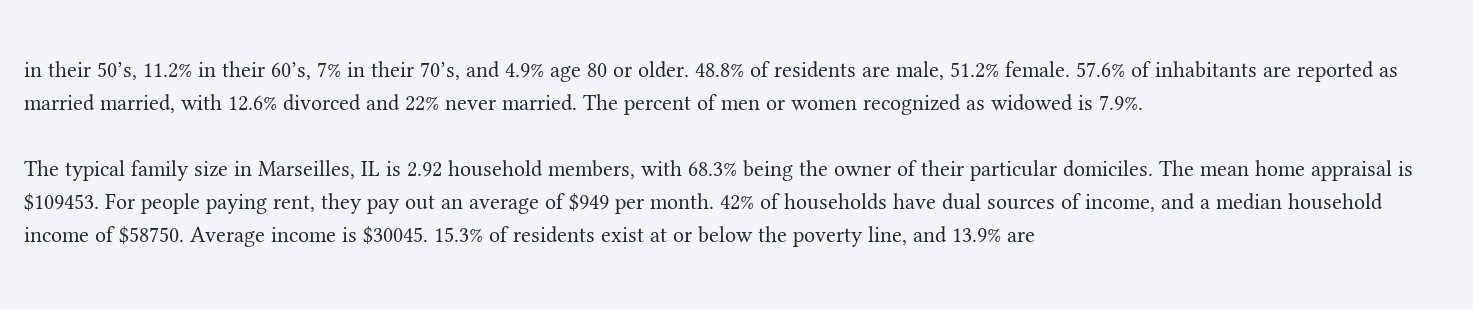in their 50’s, 11.2% in their 60’s, 7% in their 70’s, and 4.9% age 80 or older. 48.8% of residents are male, 51.2% female. 57.6% of inhabitants are reported as married married, with 12.6% divorced and 22% never married. The percent of men or women recognized as widowed is 7.9%.

The typical family size in Marseilles, IL is 2.92 household members, with 68.3% being the owner of their particular domiciles. The mean home appraisal is $109453. For people paying rent, they pay out an average of $949 per month. 42% of households have dual sources of income, and a median household income of $58750. Average income is $30045. 15.3% of residents exist at or below the poverty line, and 13.9% are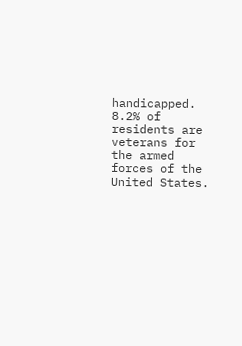handicapped. 8.2% of residents are veterans for the armed forces of the United States.